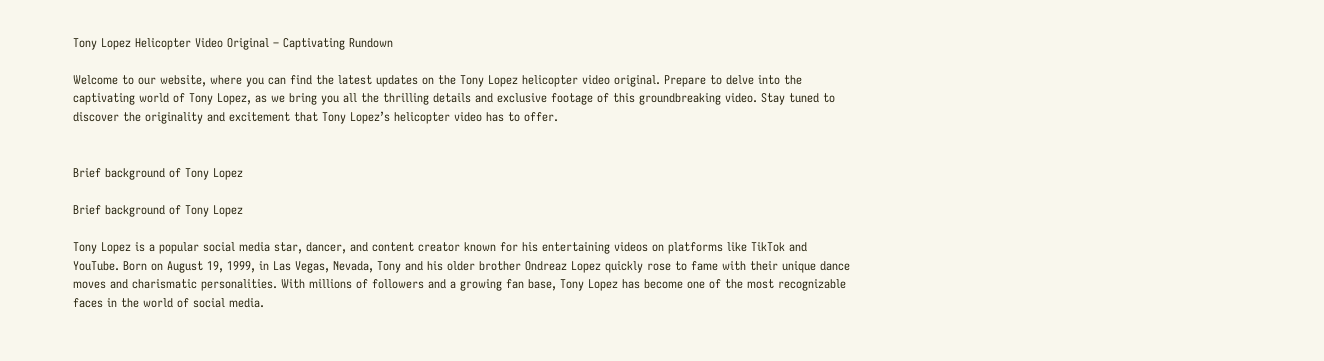Tony Lopez Helicopter Video Original – Captivating Rundown

Welcome to our website, where you can find the latest updates on the Tony Lopez helicopter video original. Prepare to delve into the captivating world of Tony Lopez, as we bring you all the thrilling details and exclusive footage of this groundbreaking video. Stay tuned to discover the originality and excitement that Tony Lopez’s helicopter video has to offer.


Brief background of Tony Lopez

Brief background of Tony Lopez

Tony Lopez is a popular social media star, dancer, and content creator known for his entertaining videos on platforms like TikTok and YouTube. Born on August 19, 1999, in Las Vegas, Nevada, Tony and his older brother Ondreaz Lopez quickly rose to fame with their unique dance moves and charismatic personalities. With millions of followers and a growing fan base, Tony Lopez has become one of the most recognizable faces in the world of social media.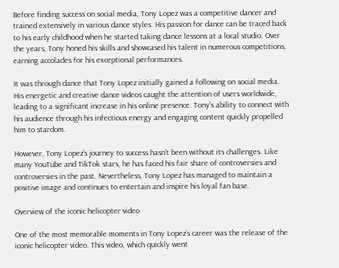Before finding success on social media, Tony Lopez was a competitive dancer and trained extensively in various dance styles. His passion for dance can be traced back to his early childhood when he started taking dance lessons at a local studio. Over the years, Tony honed his skills and showcased his talent in numerous competitions, earning accolades for his exceptional performances.

It was through dance that Tony Lopez initially gained a following on social media. His energetic and creative dance videos caught the attention of users worldwide, leading to a significant increase in his online presence. Tony’s ability to connect with his audience through his infectious energy and engaging content quickly propelled him to stardom.

However, Tony Lopez’s journey to success hasn’t been without its challenges. Like many YouTube and TikTok stars, he has faced his fair share of controversies and controversies in the past. Nevertheless, Tony Lopez has managed to maintain a positive image and continues to entertain and inspire his loyal fan base.

Overview of the iconic helicopter video

One of the most memorable moments in Tony Lopez’s career was the release of the iconic helicopter video. This video, which quickly went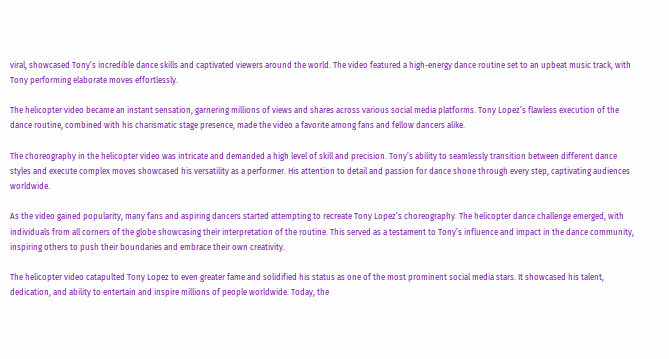viral, showcased Tony’s incredible dance skills and captivated viewers around the world. The video featured a high-energy dance routine set to an upbeat music track, with Tony performing elaborate moves effortlessly.

The helicopter video became an instant sensation, garnering millions of views and shares across various social media platforms. Tony Lopez’s flawless execution of the dance routine, combined with his charismatic stage presence, made the video a favorite among fans and fellow dancers alike.

The choreography in the helicopter video was intricate and demanded a high level of skill and precision. Tony’s ability to seamlessly transition between different dance styles and execute complex moves showcased his versatility as a performer. His attention to detail and passion for dance shone through every step, captivating audiences worldwide.

As the video gained popularity, many fans and aspiring dancers started attempting to recreate Tony Lopez’s choreography. The helicopter dance challenge emerged, with individuals from all corners of the globe showcasing their interpretation of the routine. This served as a testament to Tony’s influence and impact in the dance community, inspiring others to push their boundaries and embrace their own creativity.

The helicopter video catapulted Tony Lopez to even greater fame and solidified his status as one of the most prominent social media stars. It showcased his talent, dedication, and ability to entertain and inspire millions of people worldwide. Today, the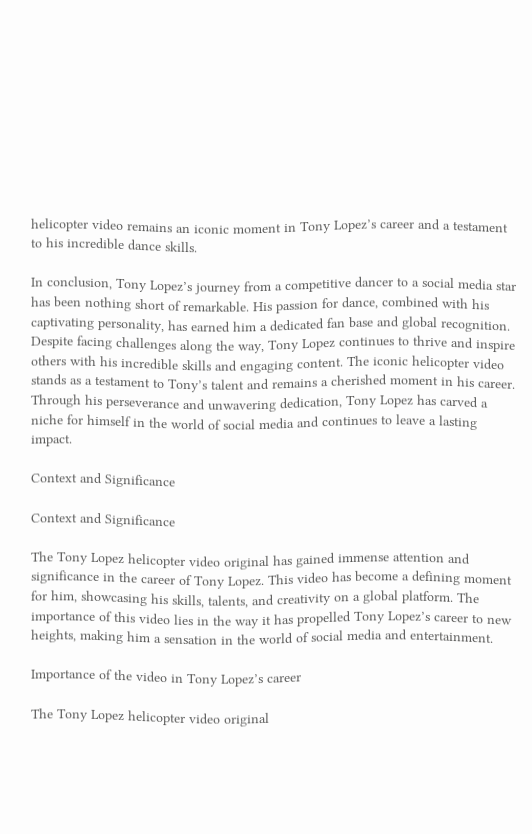helicopter video remains an iconic moment in Tony Lopez’s career and a testament to his incredible dance skills.

In conclusion, Tony Lopez’s journey from a competitive dancer to a social media star has been nothing short of remarkable. His passion for dance, combined with his captivating personality, has earned him a dedicated fan base and global recognition. Despite facing challenges along the way, Tony Lopez continues to thrive and inspire others with his incredible skills and engaging content. The iconic helicopter video stands as a testament to Tony’s talent and remains a cherished moment in his career. Through his perseverance and unwavering dedication, Tony Lopez has carved a niche for himself in the world of social media and continues to leave a lasting impact.

Context and Significance

Context and Significance

The Tony Lopez helicopter video original has gained immense attention and significance in the career of Tony Lopez. This video has become a defining moment for him, showcasing his skills, talents, and creativity on a global platform. The importance of this video lies in the way it has propelled Tony Lopez’s career to new heights, making him a sensation in the world of social media and entertainment.

Importance of the video in Tony Lopez’s career

The Tony Lopez helicopter video original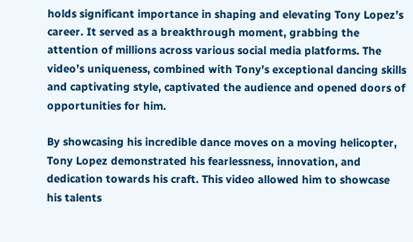holds significant importance in shaping and elevating Tony Lopez’s career. It served as a breakthrough moment, grabbing the attention of millions across various social media platforms. The video’s uniqueness, combined with Tony’s exceptional dancing skills and captivating style, captivated the audience and opened doors of opportunities for him.

By showcasing his incredible dance moves on a moving helicopter, Tony Lopez demonstrated his fearlessness, innovation, and dedication towards his craft. This video allowed him to showcase his talents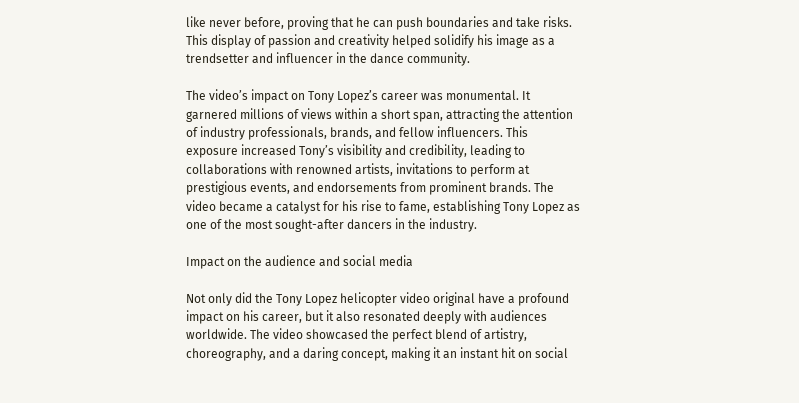like never before, proving that he can push boundaries and take risks. This display of passion and creativity helped solidify his image as a trendsetter and influencer in the dance community.

The video’s impact on Tony Lopez’s career was monumental. It garnered millions of views within a short span, attracting the attention of industry professionals, brands, and fellow influencers. This exposure increased Tony’s visibility and credibility, leading to collaborations with renowned artists, invitations to perform at prestigious events, and endorsements from prominent brands. The video became a catalyst for his rise to fame, establishing Tony Lopez as one of the most sought-after dancers in the industry.

Impact on the audience and social media

Not only did the Tony Lopez helicopter video original have a profound impact on his career, but it also resonated deeply with audiences worldwide. The video showcased the perfect blend of artistry, choreography, and a daring concept, making it an instant hit on social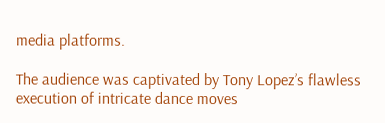media platforms.

The audience was captivated by Tony Lopez’s flawless execution of intricate dance moves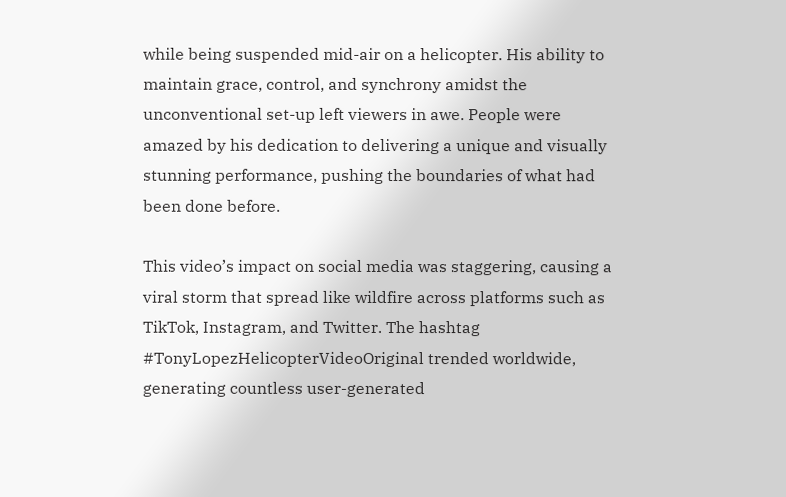while being suspended mid-air on a helicopter. His ability to maintain grace, control, and synchrony amidst the unconventional set-up left viewers in awe. People were amazed by his dedication to delivering a unique and visually stunning performance, pushing the boundaries of what had been done before.

This video’s impact on social media was staggering, causing a viral storm that spread like wildfire across platforms such as TikTok, Instagram, and Twitter. The hashtag #TonyLopezHelicopterVideoOriginal trended worldwide, generating countless user-generated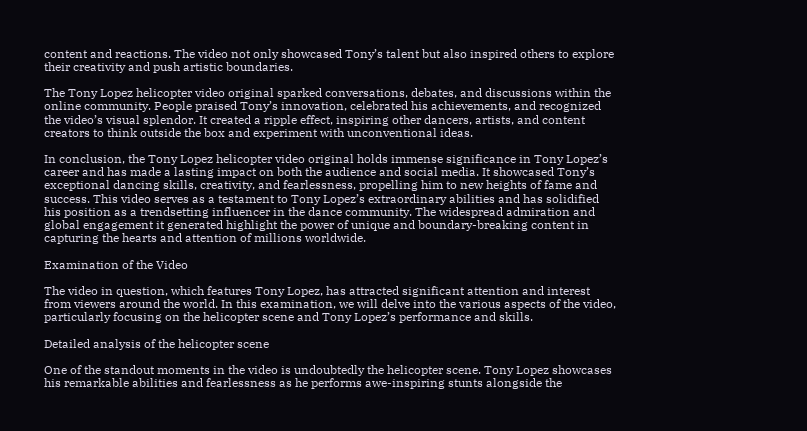content and reactions. The video not only showcased Tony’s talent but also inspired others to explore their creativity and push artistic boundaries.

The Tony Lopez helicopter video original sparked conversations, debates, and discussions within the online community. People praised Tony’s innovation, celebrated his achievements, and recognized the video’s visual splendor. It created a ripple effect, inspiring other dancers, artists, and content creators to think outside the box and experiment with unconventional ideas.

In conclusion, the Tony Lopez helicopter video original holds immense significance in Tony Lopez’s career and has made a lasting impact on both the audience and social media. It showcased Tony’s exceptional dancing skills, creativity, and fearlessness, propelling him to new heights of fame and success. This video serves as a testament to Tony Lopez’s extraordinary abilities and has solidified his position as a trendsetting influencer in the dance community. The widespread admiration and global engagement it generated highlight the power of unique and boundary-breaking content in capturing the hearts and attention of millions worldwide.

Examination of the Video

The video in question, which features Tony Lopez, has attracted significant attention and interest from viewers around the world. In this examination, we will delve into the various aspects of the video, particularly focusing on the helicopter scene and Tony Lopez’s performance and skills.

Detailed analysis of the helicopter scene

One of the standout moments in the video is undoubtedly the helicopter scene. Tony Lopez showcases his remarkable abilities and fearlessness as he performs awe-inspiring stunts alongside the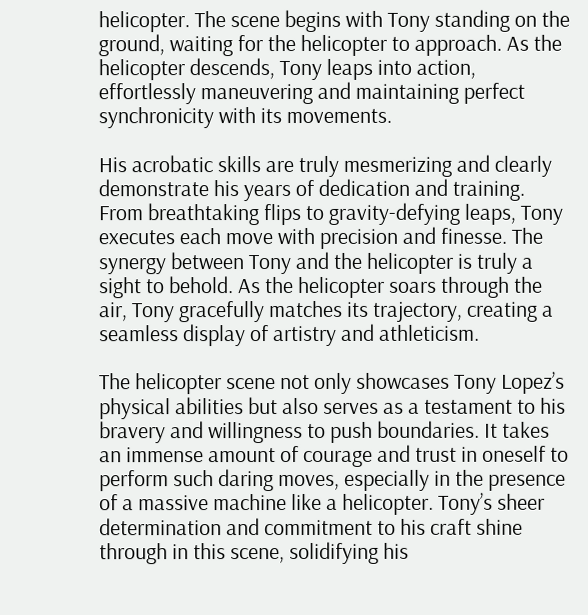helicopter. The scene begins with Tony standing on the ground, waiting for the helicopter to approach. As the helicopter descends, Tony leaps into action, effortlessly maneuvering and maintaining perfect synchronicity with its movements.

His acrobatic skills are truly mesmerizing and clearly demonstrate his years of dedication and training. From breathtaking flips to gravity-defying leaps, Tony executes each move with precision and finesse. The synergy between Tony and the helicopter is truly a sight to behold. As the helicopter soars through the air, Tony gracefully matches its trajectory, creating a seamless display of artistry and athleticism.

The helicopter scene not only showcases Tony Lopez’s physical abilities but also serves as a testament to his bravery and willingness to push boundaries. It takes an immense amount of courage and trust in oneself to perform such daring moves, especially in the presence of a massive machine like a helicopter. Tony’s sheer determination and commitment to his craft shine through in this scene, solidifying his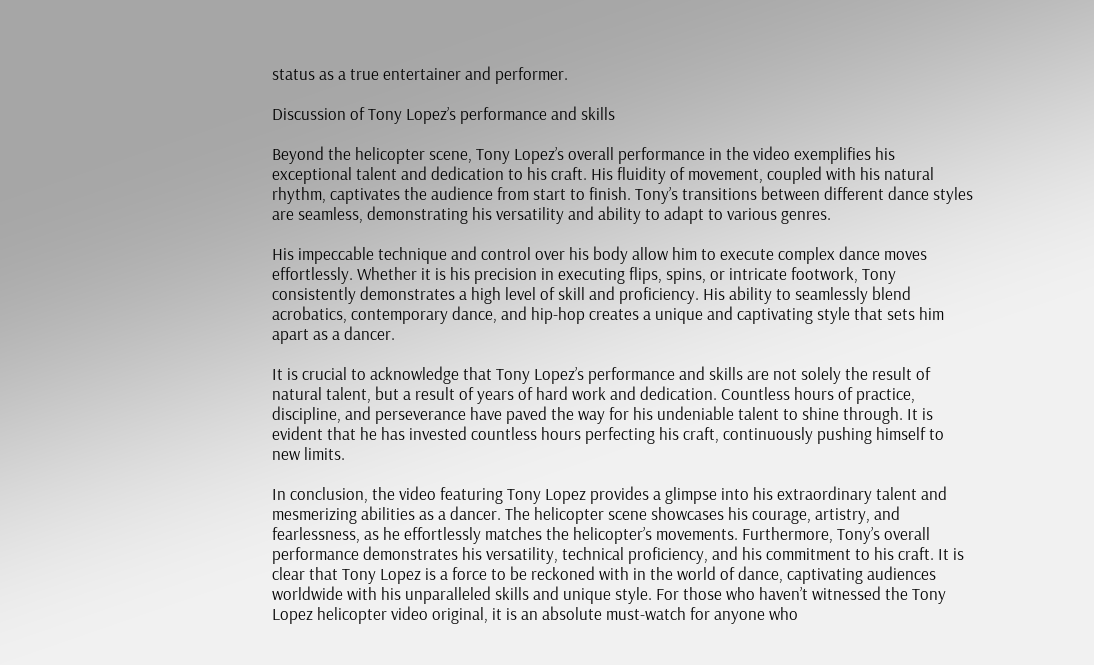status as a true entertainer and performer.

Discussion of Tony Lopez’s performance and skills

Beyond the helicopter scene, Tony Lopez’s overall performance in the video exemplifies his exceptional talent and dedication to his craft. His fluidity of movement, coupled with his natural rhythm, captivates the audience from start to finish. Tony’s transitions between different dance styles are seamless, demonstrating his versatility and ability to adapt to various genres.

His impeccable technique and control over his body allow him to execute complex dance moves effortlessly. Whether it is his precision in executing flips, spins, or intricate footwork, Tony consistently demonstrates a high level of skill and proficiency. His ability to seamlessly blend acrobatics, contemporary dance, and hip-hop creates a unique and captivating style that sets him apart as a dancer.

It is crucial to acknowledge that Tony Lopez’s performance and skills are not solely the result of natural talent, but a result of years of hard work and dedication. Countless hours of practice, discipline, and perseverance have paved the way for his undeniable talent to shine through. It is evident that he has invested countless hours perfecting his craft, continuously pushing himself to new limits.

In conclusion, the video featuring Tony Lopez provides a glimpse into his extraordinary talent and mesmerizing abilities as a dancer. The helicopter scene showcases his courage, artistry, and fearlessness, as he effortlessly matches the helicopter’s movements. Furthermore, Tony’s overall performance demonstrates his versatility, technical proficiency, and his commitment to his craft. It is clear that Tony Lopez is a force to be reckoned with in the world of dance, captivating audiences worldwide with his unparalleled skills and unique style. For those who haven’t witnessed the Tony Lopez helicopter video original, it is an absolute must-watch for anyone who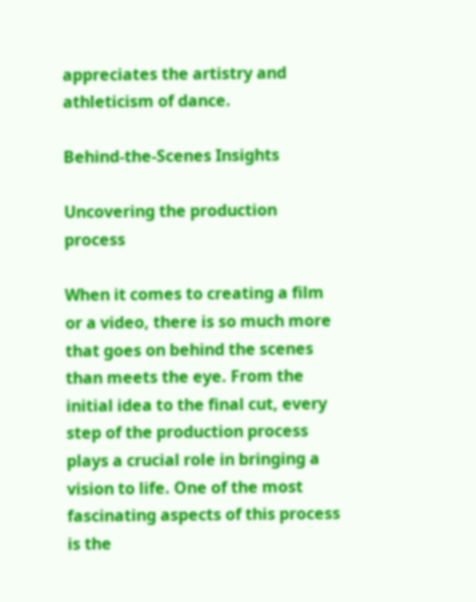appreciates the artistry and athleticism of dance.

Behind-the-Scenes Insights

Uncovering the production process

When it comes to creating a film or a video, there is so much more that goes on behind the scenes than meets the eye. From the initial idea to the final cut, every step of the production process plays a crucial role in bringing a vision to life. One of the most fascinating aspects of this process is the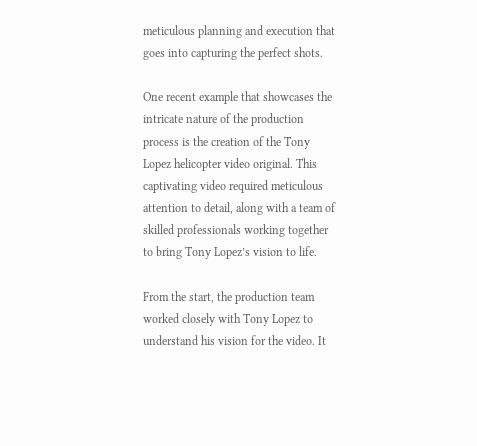meticulous planning and execution that goes into capturing the perfect shots.

One recent example that showcases the intricate nature of the production process is the creation of the Tony Lopez helicopter video original. This captivating video required meticulous attention to detail, along with a team of skilled professionals working together to bring Tony Lopez’s vision to life.

From the start, the production team worked closely with Tony Lopez to understand his vision for the video. It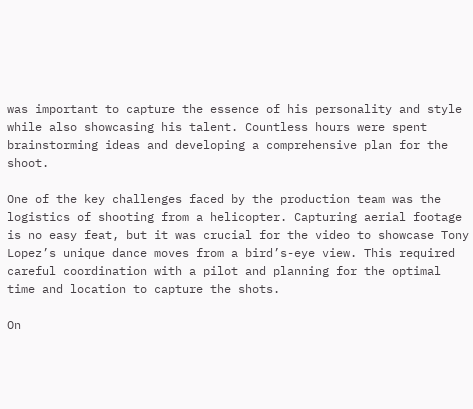was important to capture the essence of his personality and style while also showcasing his talent. Countless hours were spent brainstorming ideas and developing a comprehensive plan for the shoot.

One of the key challenges faced by the production team was the logistics of shooting from a helicopter. Capturing aerial footage is no easy feat, but it was crucial for the video to showcase Tony Lopez’s unique dance moves from a bird’s-eye view. This required careful coordination with a pilot and planning for the optimal time and location to capture the shots.

On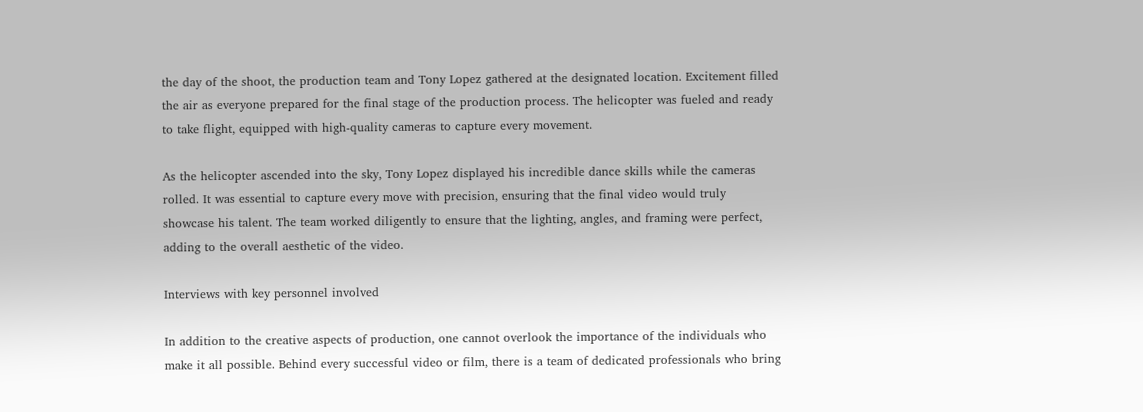the day of the shoot, the production team and Tony Lopez gathered at the designated location. Excitement filled the air as everyone prepared for the final stage of the production process. The helicopter was fueled and ready to take flight, equipped with high-quality cameras to capture every movement.

As the helicopter ascended into the sky, Tony Lopez displayed his incredible dance skills while the cameras rolled. It was essential to capture every move with precision, ensuring that the final video would truly showcase his talent. The team worked diligently to ensure that the lighting, angles, and framing were perfect, adding to the overall aesthetic of the video.

Interviews with key personnel involved

In addition to the creative aspects of production, one cannot overlook the importance of the individuals who make it all possible. Behind every successful video or film, there is a team of dedicated professionals who bring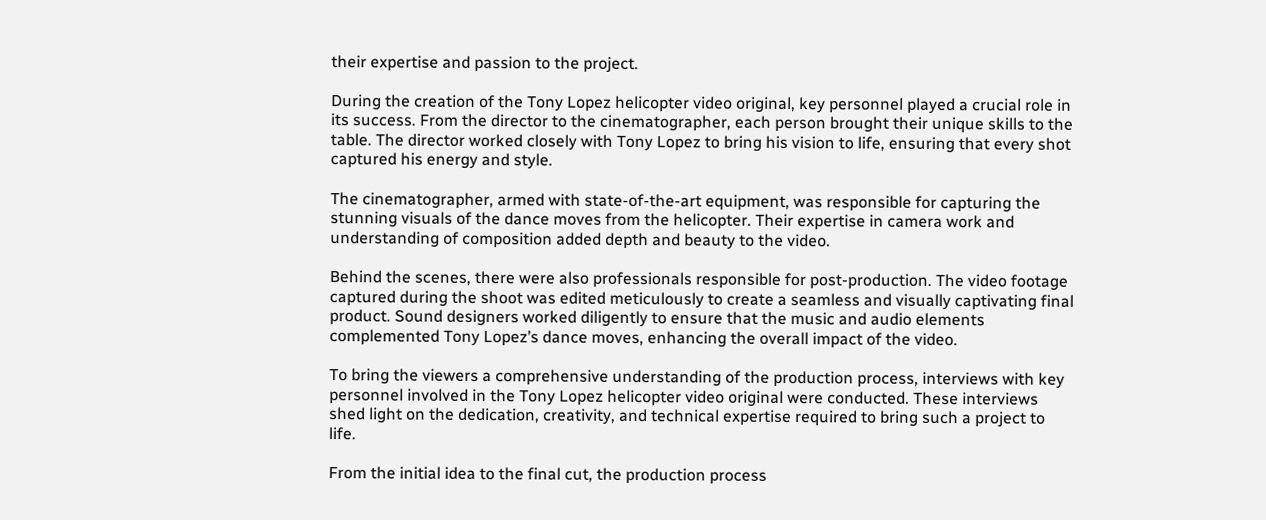their expertise and passion to the project.

During the creation of the Tony Lopez helicopter video original, key personnel played a crucial role in its success. From the director to the cinematographer, each person brought their unique skills to the table. The director worked closely with Tony Lopez to bring his vision to life, ensuring that every shot captured his energy and style.

The cinematographer, armed with state-of-the-art equipment, was responsible for capturing the stunning visuals of the dance moves from the helicopter. Their expertise in camera work and understanding of composition added depth and beauty to the video.

Behind the scenes, there were also professionals responsible for post-production. The video footage captured during the shoot was edited meticulously to create a seamless and visually captivating final product. Sound designers worked diligently to ensure that the music and audio elements complemented Tony Lopez’s dance moves, enhancing the overall impact of the video.

To bring the viewers a comprehensive understanding of the production process, interviews with key personnel involved in the Tony Lopez helicopter video original were conducted. These interviews shed light on the dedication, creativity, and technical expertise required to bring such a project to life.

From the initial idea to the final cut, the production process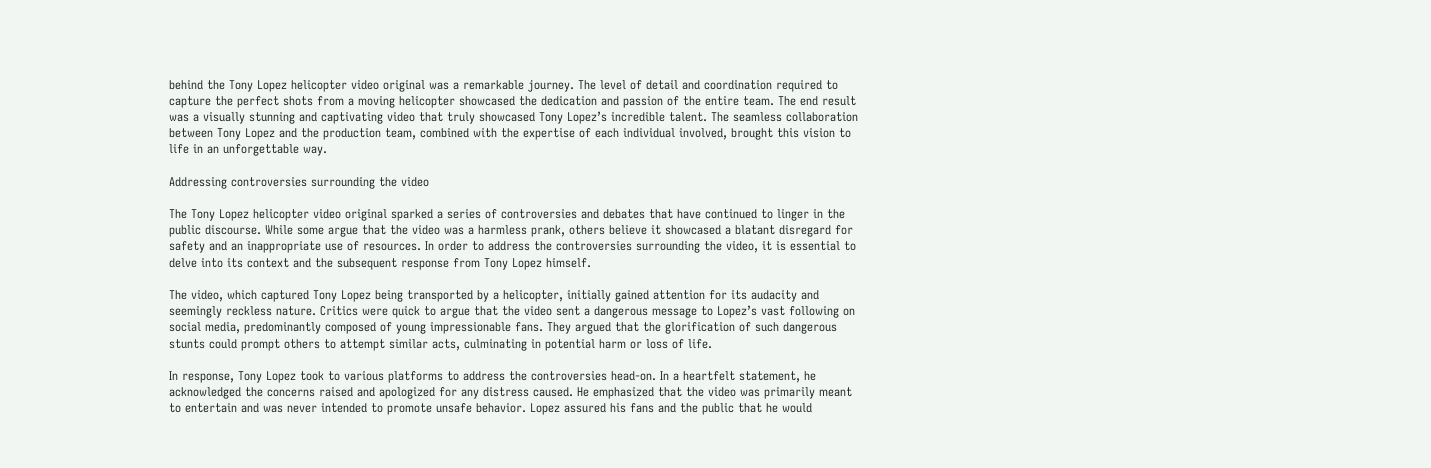behind the Tony Lopez helicopter video original was a remarkable journey. The level of detail and coordination required to capture the perfect shots from a moving helicopter showcased the dedication and passion of the entire team. The end result was a visually stunning and captivating video that truly showcased Tony Lopez’s incredible talent. The seamless collaboration between Tony Lopez and the production team, combined with the expertise of each individual involved, brought this vision to life in an unforgettable way.

Addressing controversies surrounding the video

The Tony Lopez helicopter video original sparked a series of controversies and debates that have continued to linger in the public discourse. While some argue that the video was a harmless prank, others believe it showcased a blatant disregard for safety and an inappropriate use of resources. In order to address the controversies surrounding the video, it is essential to delve into its context and the subsequent response from Tony Lopez himself.

The video, which captured Tony Lopez being transported by a helicopter, initially gained attention for its audacity and seemingly reckless nature. Critics were quick to argue that the video sent a dangerous message to Lopez’s vast following on social media, predominantly composed of young impressionable fans. They argued that the glorification of such dangerous stunts could prompt others to attempt similar acts, culminating in potential harm or loss of life.

In response, Tony Lopez took to various platforms to address the controversies head-on. In a heartfelt statement, he acknowledged the concerns raised and apologized for any distress caused. He emphasized that the video was primarily meant to entertain and was never intended to promote unsafe behavior. Lopez assured his fans and the public that he would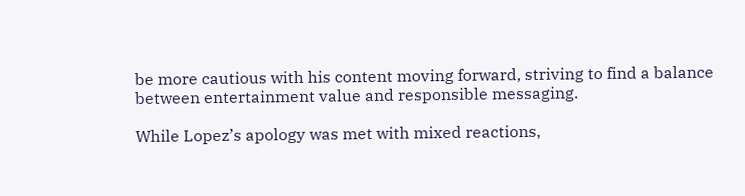be more cautious with his content moving forward, striving to find a balance between entertainment value and responsible messaging.

While Lopez’s apology was met with mixed reactions,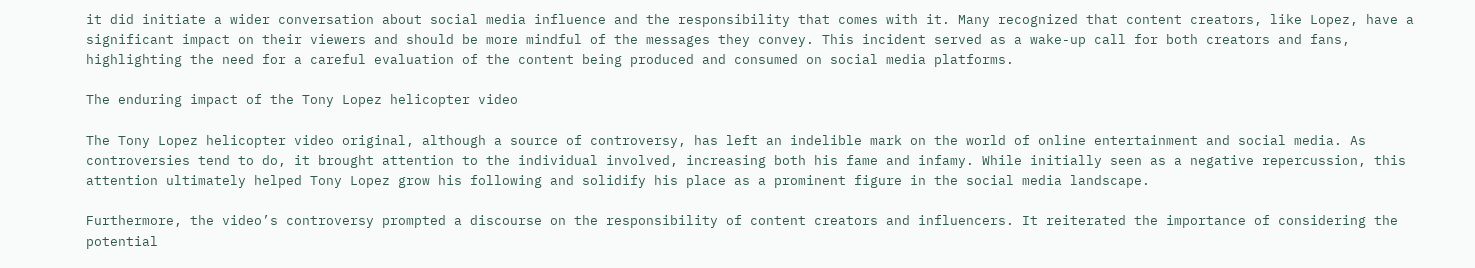it did initiate a wider conversation about social media influence and the responsibility that comes with it. Many recognized that content creators, like Lopez, have a significant impact on their viewers and should be more mindful of the messages they convey. This incident served as a wake-up call for both creators and fans, highlighting the need for a careful evaluation of the content being produced and consumed on social media platforms.

The enduring impact of the Tony Lopez helicopter video

The Tony Lopez helicopter video original, although a source of controversy, has left an indelible mark on the world of online entertainment and social media. As controversies tend to do, it brought attention to the individual involved, increasing both his fame and infamy. While initially seen as a negative repercussion, this attention ultimately helped Tony Lopez grow his following and solidify his place as a prominent figure in the social media landscape.

Furthermore, the video’s controversy prompted a discourse on the responsibility of content creators and influencers. It reiterated the importance of considering the potential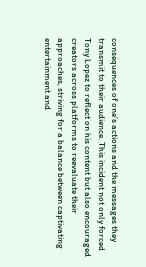consequences of one’s actions and the messages they transmit to their audience. This incident not only forced Tony Lopez to reflect on his content but also encouraged creators across platforms to reevaluate their approaches, striving for a balance between captivating entertainment and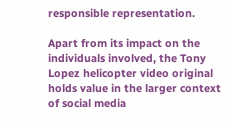responsible representation.

Apart from its impact on the individuals involved, the Tony Lopez helicopter video original holds value in the larger context of social media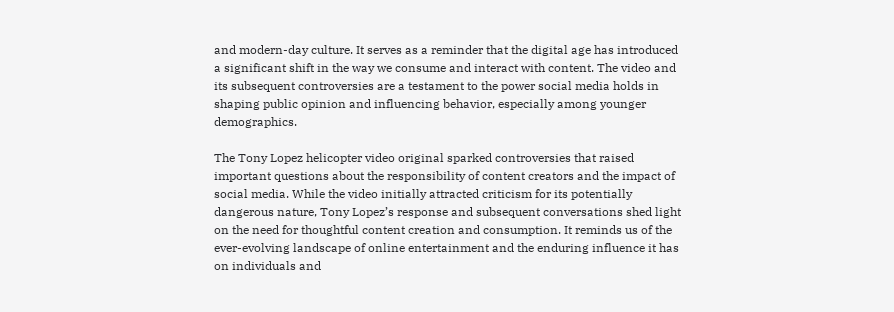and modern-day culture. It serves as a reminder that the digital age has introduced a significant shift in the way we consume and interact with content. The video and its subsequent controversies are a testament to the power social media holds in shaping public opinion and influencing behavior, especially among younger demographics.

The Tony Lopez helicopter video original sparked controversies that raised important questions about the responsibility of content creators and the impact of social media. While the video initially attracted criticism for its potentially dangerous nature, Tony Lopez’s response and subsequent conversations shed light on the need for thoughtful content creation and consumption. It reminds us of the ever-evolving landscape of online entertainment and the enduring influence it has on individuals and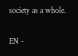society as a whole.

EN -